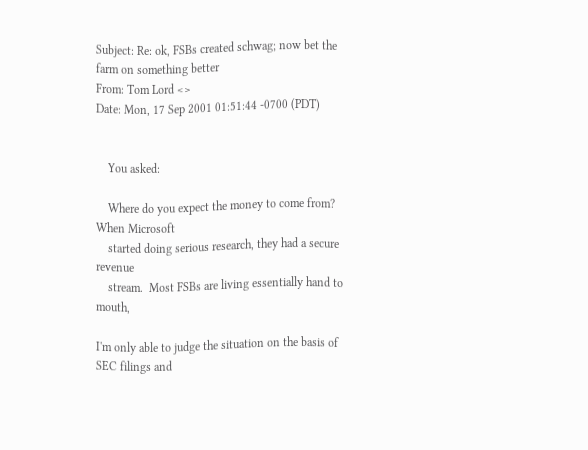Subject: Re: ok, FSBs created schwag; now bet the farm on something better
From: Tom Lord <>
Date: Mon, 17 Sep 2001 01:51:44 -0700 (PDT)


    You asked:

    Where do you expect the money to come from?  When Microsoft
    started doing serious research, they had a secure revenue
    stream.  Most FSBs are living essentially hand to mouth,

I'm only able to judge the situation on the basis of SEC filings and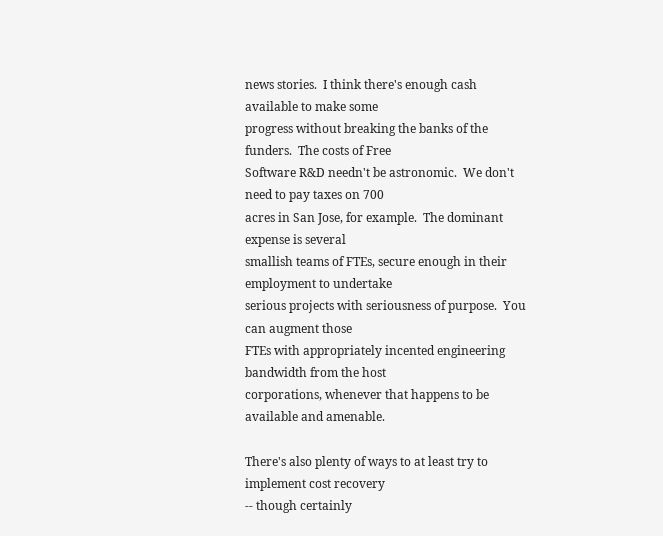news stories.  I think there's enough cash available to make some
progress without breaking the banks of the funders.  The costs of Free
Software R&D needn't be astronomic.  We don't need to pay taxes on 700
acres in San Jose, for example.  The dominant expense is several
smallish teams of FTEs, secure enough in their employment to undertake
serious projects with seriousness of purpose.  You can augment those
FTEs with appropriately incented engineering bandwidth from the host
corporations, whenever that happens to be available and amenable.

There's also plenty of ways to at least try to implement cost recovery
-- though certainly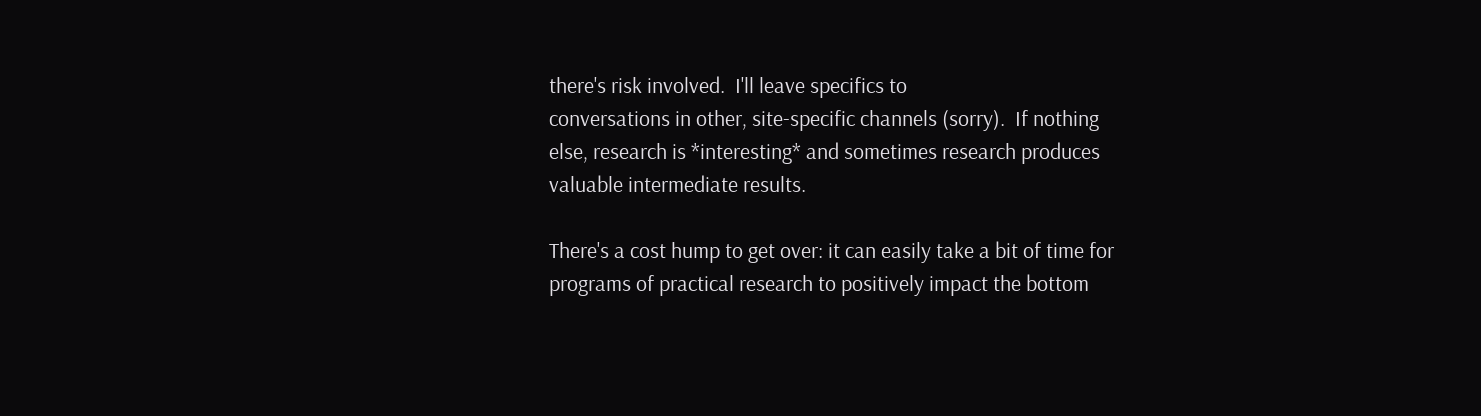there's risk involved.  I'll leave specifics to
conversations in other, site-specific channels (sorry).  If nothing
else, research is *interesting* and sometimes research produces
valuable intermediate results.

There's a cost hump to get over: it can easily take a bit of time for
programs of practical research to positively impact the bottom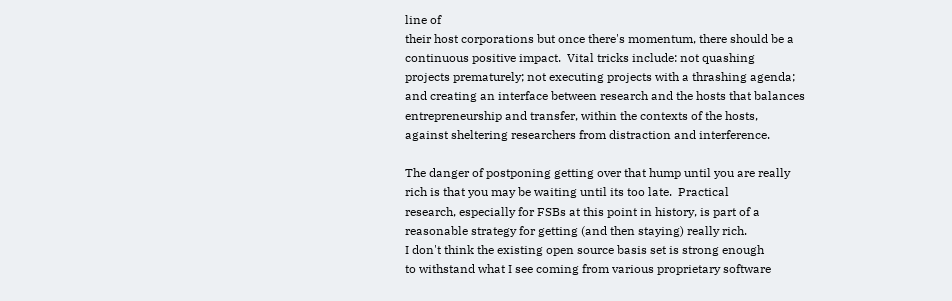line of
their host corporations but once there's momentum, there should be a
continuous positive impact.  Vital tricks include: not quashing
projects prematurely; not executing projects with a thrashing agenda;
and creating an interface between research and the hosts that balances
entrepreneurship and transfer, within the contexts of the hosts,
against sheltering researchers from distraction and interference.

The danger of postponing getting over that hump until you are really
rich is that you may be waiting until its too late.  Practical
research, especially for FSBs at this point in history, is part of a
reasonable strategy for getting (and then staying) really rich.
I don't think the existing open source basis set is strong enough
to withstand what I see coming from various proprietary software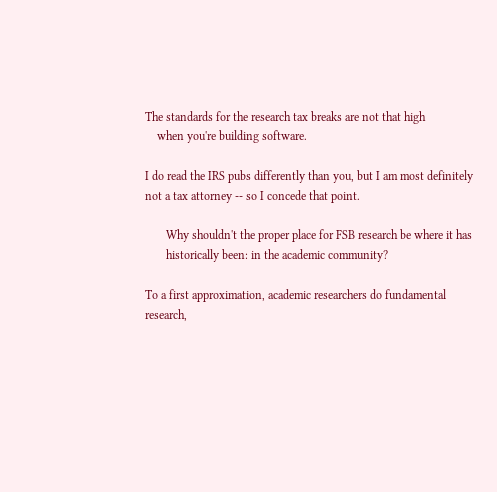The standards for the research tax breaks are not that high
    when you're building software.

I do read the IRS pubs differently than you, but I am most definitely
not a tax attorney -- so I concede that point.

       Why shouldn't the proper place for FSB research be where it has
       historically been: in the academic community?

To a first approximation, academic researchers do fundamental
research,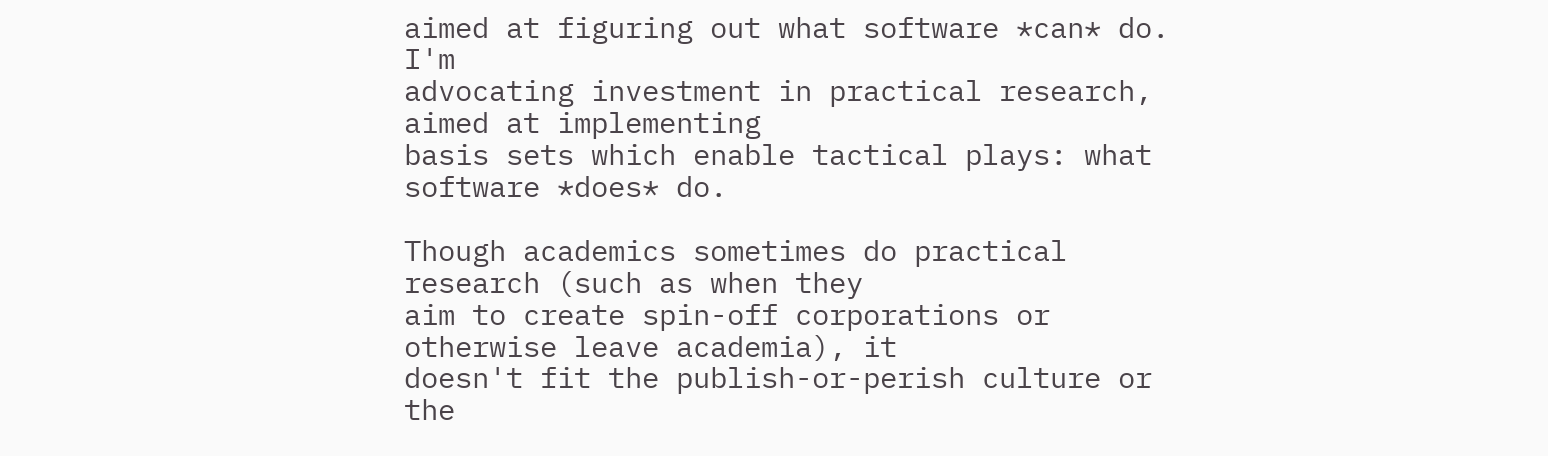aimed at figuring out what software *can* do.  I'm
advocating investment in practical research, aimed at implementing
basis sets which enable tactical plays: what software *does* do.

Though academics sometimes do practical research (such as when they
aim to create spin-off corporations or otherwise leave academia), it
doesn't fit the publish-or-perish culture or the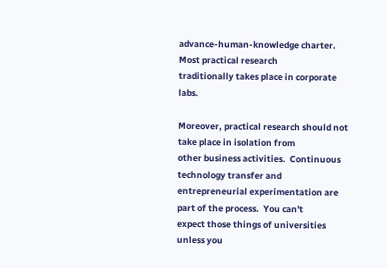advance-human-knowledge charter.  Most practical research
traditionally takes place in corporate labs.

Moreover, practical research should not take place in isolation from
other business activities.  Continuous technology transfer and
entrepreneurial experimentation are part of the process.  You can't
expect those things of universities unless you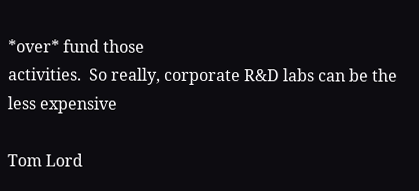*over* fund those
activities.  So really, corporate R&D labs can be the less expensive

Tom Lord